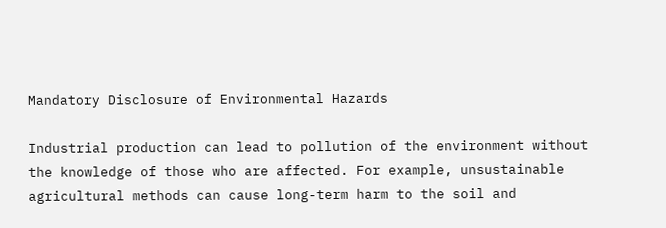Mandatory Disclosure of Environmental Hazards

Industrial production can lead to pollution of the environment without the knowledge of those who are affected. For example, unsustainable agricultural methods can cause long-term harm to the soil and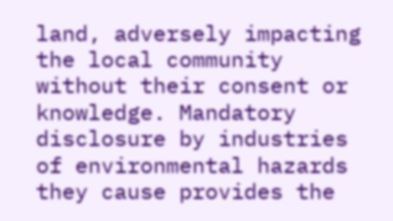land, adversely impacting the local community without their consent or knowledge. Mandatory disclosure by industries of environmental hazards they cause provides the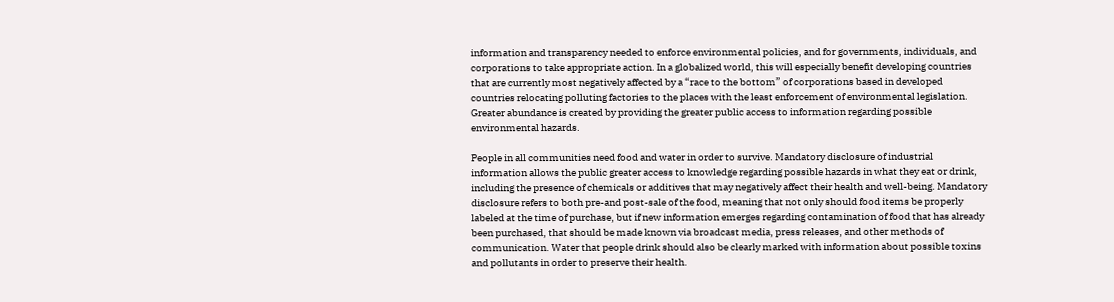information and transparency needed to enforce environmental policies, and for governments, individuals, and corporations to take appropriate action. In a globalized world, this will especially benefit developing countries that are currently most negatively affected by a “race to the bottom” of corporations based in developed countries relocating polluting factories to the places with the least enforcement of environmental legislation. Greater abundance is created by providing the greater public access to information regarding possible environmental hazards.

People in all communities need food and water in order to survive. Mandatory disclosure of industrial information allows the public greater access to knowledge regarding possible hazards in what they eat or drink, including the presence of chemicals or additives that may negatively affect their health and well-being. Mandatory disclosure refers to both pre-and post-sale of the food, meaning that not only should food items be properly labeled at the time of purchase, but if new information emerges regarding contamination of food that has already been purchased, that should be made known via broadcast media, press releases, and other methods of communication. Water that people drink should also be clearly marked with information about possible toxins and pollutants in order to preserve their health.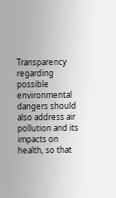Transparency regarding possible environmental dangers should also address air pollution and its impacts on health, so that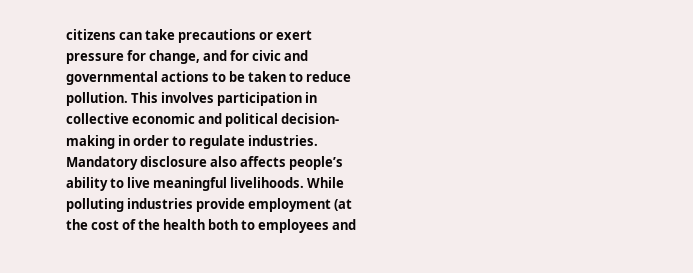citizens can take precautions or exert pressure for change, and for civic and governmental actions to be taken to reduce pollution. This involves participation in collective economic and political decision-making in order to regulate industries. Mandatory disclosure also affects people’s ability to live meaningful livelihoods. While polluting industries provide employment (at the cost of the health both to employees and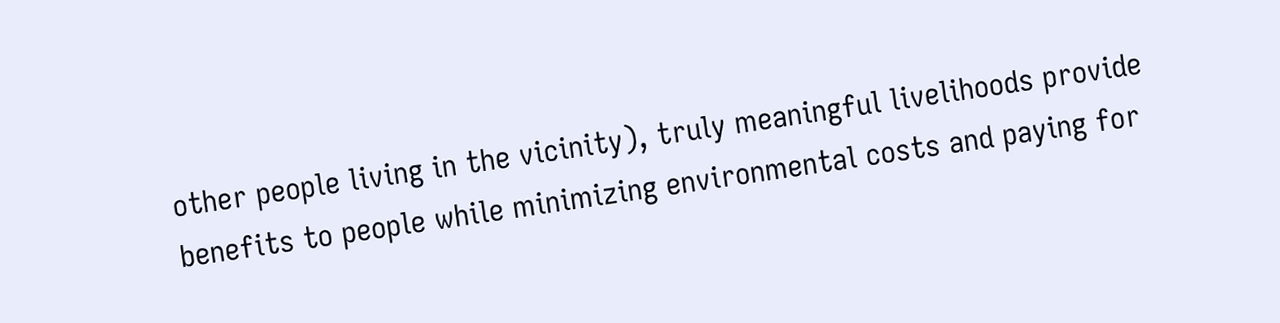other people living in the vicinity), truly meaningful livelihoods provide benefits to people while minimizing environmental costs and paying for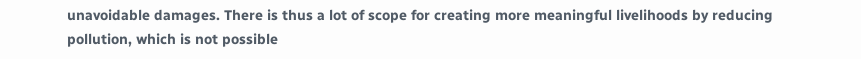unavoidable damages. There is thus a lot of scope for creating more meaningful livelihoods by reducing pollution, which is not possible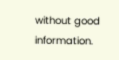without good information.